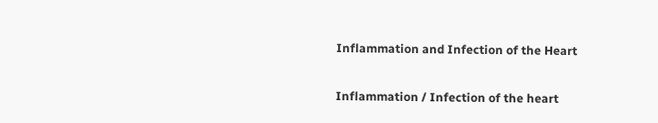Inflammation and Infection of the Heart

Inflammation / Infection of the heart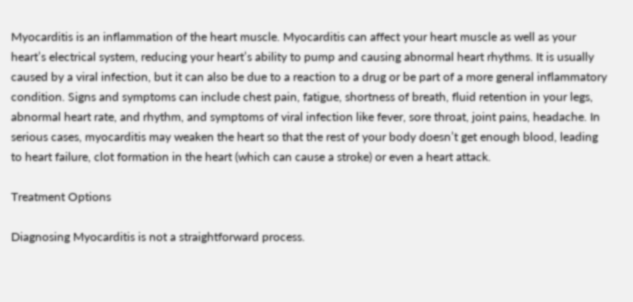Myocarditis is an inflammation of the heart muscle. Myocarditis can affect your heart muscle as well as your heart’s electrical system, reducing your heart’s ability to pump and causing abnormal heart rhythms. It is usually caused by a viral infection, but it can also be due to a reaction to a drug or be part of a more general inflammatory condition. Signs and symptoms can include chest pain, fatigue, shortness of breath, fluid retention in your legs, abnormal heart rate, and rhythm, and symptoms of viral infection like fever, sore throat, joint pains, headache. In serious cases, myocarditis may weaken the heart so that the rest of your body doesn’t get enough blood, leading to heart failure, clot formation in the heart (which can cause a stroke) or even a heart attack.

Treatment Options

Diagnosing Myocarditis is not a straightforward process.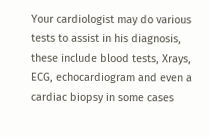Your cardiologist may do various tests to assist in his diagnosis, these include blood tests, Xrays, ECG, echocardiogram and even a cardiac biopsy in some cases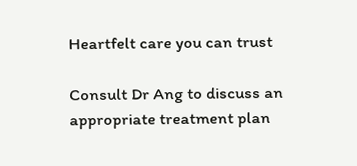Heartfelt care you can trust

Consult Dr Ang to discuss an appropriate treatment plan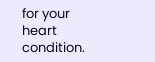for your heart condition.